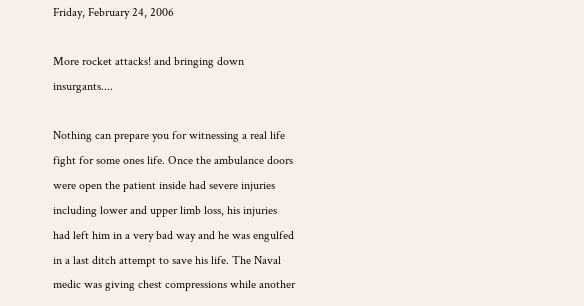Friday, February 24, 2006

More rocket attacks! and bringing down insurgants....

Nothing can prepare you for witnessing a real life fight for some ones life. Once the ambulance doors were open the patient inside had severe injuries including lower and upper limb loss, his injuries had left him in a very bad way and he was engulfed in a last ditch attempt to save his life. The Naval medic was giving chest compressions while another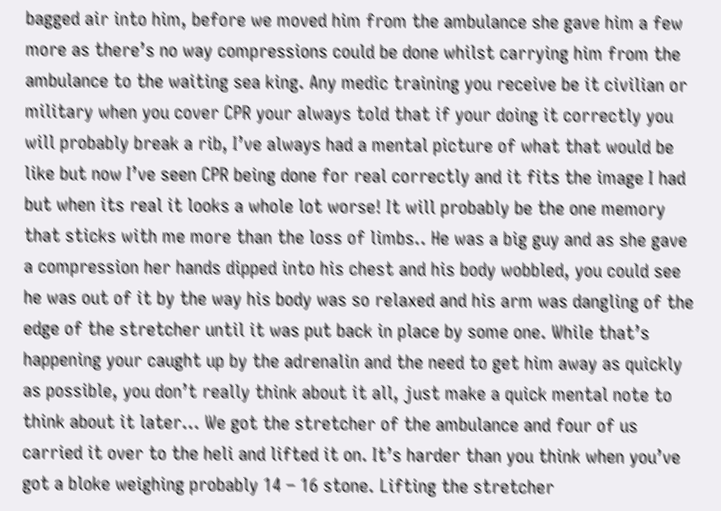bagged air into him, before we moved him from the ambulance she gave him a few more as there’s no way compressions could be done whilst carrying him from the ambulance to the waiting sea king. Any medic training you receive be it civilian or military when you cover CPR your always told that if your doing it correctly you will probably break a rib, I’ve always had a mental picture of what that would be like but now I’ve seen CPR being done for real correctly and it fits the image I had but when its real it looks a whole lot worse! It will probably be the one memory that sticks with me more than the loss of limbs.. He was a big guy and as she gave a compression her hands dipped into his chest and his body wobbled, you could see he was out of it by the way his body was so relaxed and his arm was dangling of the edge of the stretcher until it was put back in place by some one. While that’s happening your caught up by the adrenalin and the need to get him away as quickly as possible, you don’t really think about it all, just make a quick mental note to think about it later… We got the stretcher of the ambulance and four of us carried it over to the heli and lifted it on. It’s harder than you think when you’ve got a bloke weighing probably 14 – 16 stone. Lifting the stretcher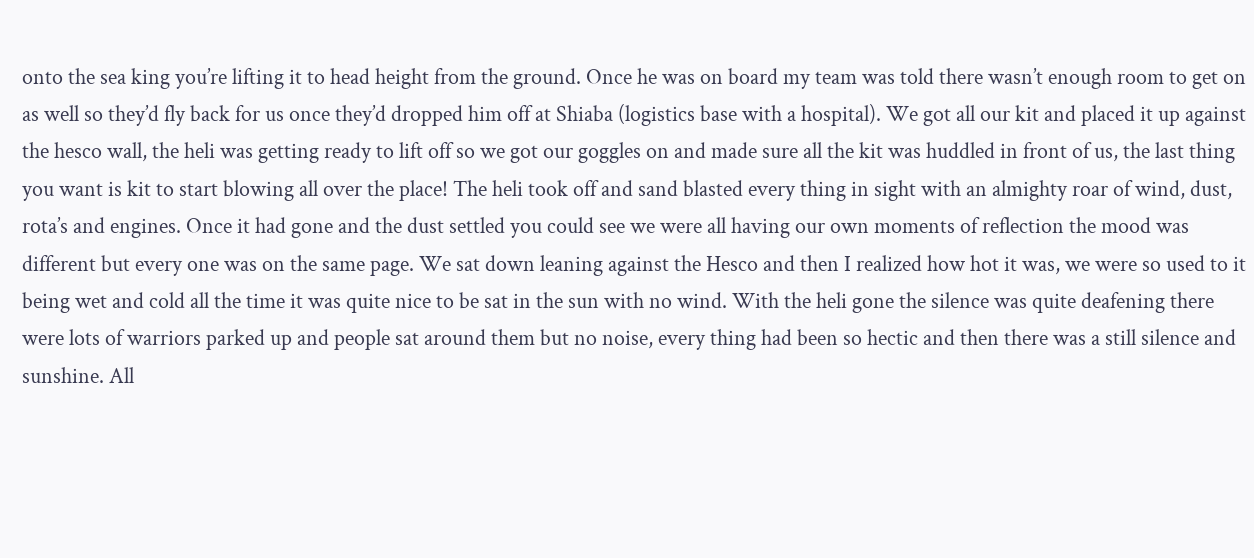onto the sea king you’re lifting it to head height from the ground. Once he was on board my team was told there wasn’t enough room to get on as well so they’d fly back for us once they’d dropped him off at Shiaba (logistics base with a hospital). We got all our kit and placed it up against the hesco wall, the heli was getting ready to lift off so we got our goggles on and made sure all the kit was huddled in front of us, the last thing you want is kit to start blowing all over the place! The heli took off and sand blasted every thing in sight with an almighty roar of wind, dust, rota’s and engines. Once it had gone and the dust settled you could see we were all having our own moments of reflection the mood was different but every one was on the same page. We sat down leaning against the Hesco and then I realized how hot it was, we were so used to it being wet and cold all the time it was quite nice to be sat in the sun with no wind. With the heli gone the silence was quite deafening there were lots of warriors parked up and people sat around them but no noise, every thing had been so hectic and then there was a still silence and sunshine. All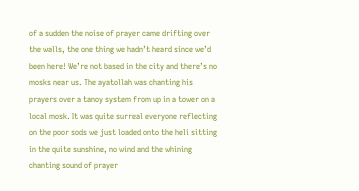of a sudden the noise of prayer came drifting over the walls, the one thing we hadn’t heard since we’d been here! We’re not based in the city and there’s no mosks near us. The ayatollah was chanting his prayers over a tanoy system from up in a tower on a local mosk. It was quite surreal everyone reflecting on the poor sods we just loaded onto the heli sitting in the quite sunshine, no wind and the whining chanting sound of prayer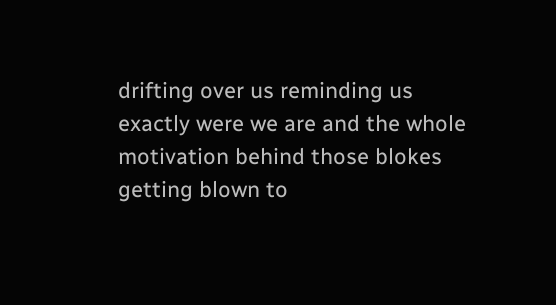drifting over us reminding us exactly were we are and the whole motivation behind those blokes getting blown to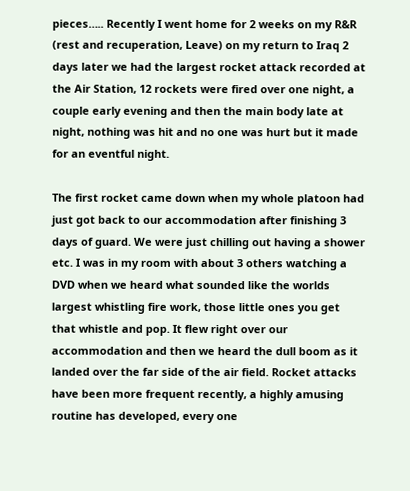pieces….. Recently I went home for 2 weeks on my R&R (rest and recuperation, Leave) on my return to Iraq 2 days later we had the largest rocket attack recorded at the Air Station, 12 rockets were fired over one night, a couple early evening and then the main body late at night, nothing was hit and no one was hurt but it made for an eventful night.

The first rocket came down when my whole platoon had just got back to our accommodation after finishing 3 days of guard. We were just chilling out having a shower etc. I was in my room with about 3 others watching a DVD when we heard what sounded like the worlds largest whistling fire work, those little ones you get that whistle and pop. It flew right over our accommodation and then we heard the dull boom as it landed over the far side of the air field. Rocket attacks have been more frequent recently, a highly amusing routine has developed, every one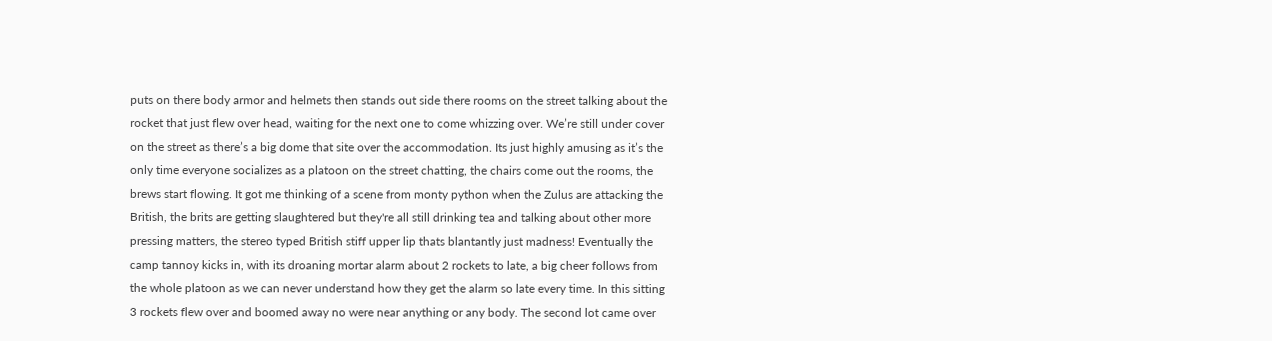puts on there body armor and helmets then stands out side there rooms on the street talking about the rocket that just flew over head, waiting for the next one to come whizzing over. We’re still under cover on the street as there’s a big dome that site over the accommodation. Its just highly amusing as it’s the only time everyone socializes as a platoon on the street chatting, the chairs come out the rooms, the brews start flowing. It got me thinking of a scene from monty python when the Zulus are attacking the British, the brits are getting slaughtered but they're all still drinking tea and talking about other more pressing matters, the stereo typed British stiff upper lip thats blantantly just madness! Eventually the camp tannoy kicks in, with its droaning mortar alarm about 2 rockets to late, a big cheer follows from the whole platoon as we can never understand how they get the alarm so late every time. In this sitting 3 rockets flew over and boomed away no were near anything or any body. The second lot came over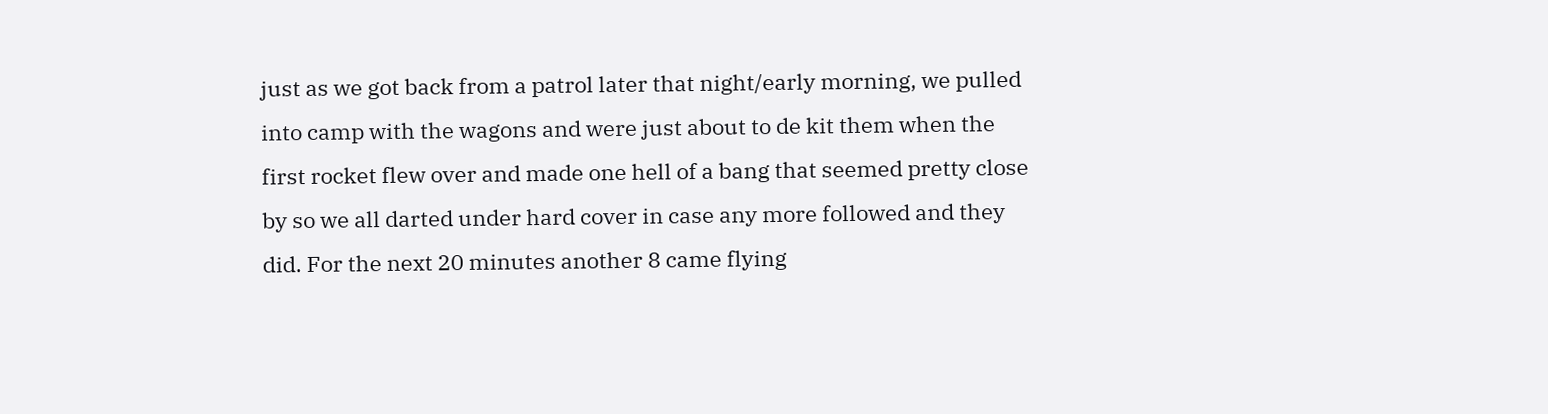just as we got back from a patrol later that night/early morning, we pulled into camp with the wagons and were just about to de kit them when the first rocket flew over and made one hell of a bang that seemed pretty close by so we all darted under hard cover in case any more followed and they did. For the next 20 minutes another 8 came flying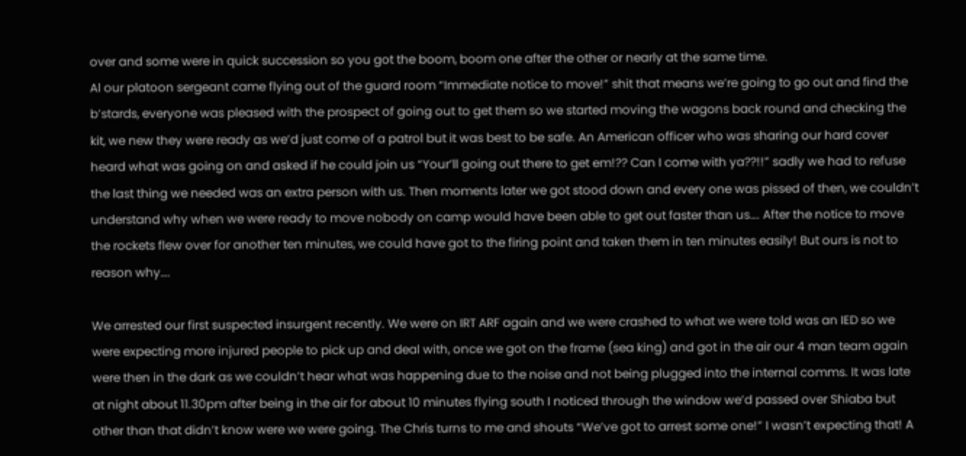over and some were in quick succession so you got the boom, boom one after the other or nearly at the same time.
Al our platoon sergeant came flying out of the guard room “Immediate notice to move!” shit that means we’re going to go out and find the b’stards, everyone was pleased with the prospect of going out to get them so we started moving the wagons back round and checking the kit, we new they were ready as we’d just come of a patrol but it was best to be safe. An American officer who was sharing our hard cover heard what was going on and asked if he could join us “Your’ll going out there to get em!?? Can I come with ya??!!” sadly we had to refuse the last thing we needed was an extra person with us. Then moments later we got stood down and every one was pissed of then, we couldn’t understand why when we were ready to move nobody on camp would have been able to get out faster than us…. After the notice to move the rockets flew over for another ten minutes, we could have got to the firing point and taken them in ten minutes easily! But ours is not to reason why….

We arrested our first suspected insurgent recently. We were on IRT ARF again and we were crashed to what we were told was an IED so we were expecting more injured people to pick up and deal with, once we got on the frame (sea king) and got in the air our 4 man team again were then in the dark as we couldn’t hear what was happening due to the noise and not being plugged into the internal comms. It was late at night about 11.30pm after being in the air for about 10 minutes flying south I noticed through the window we’d passed over Shiaba but other than that didn’t know were we were going. The Chris turns to me and shouts “We’ve got to arrest some one!” I wasn’t expecting that! A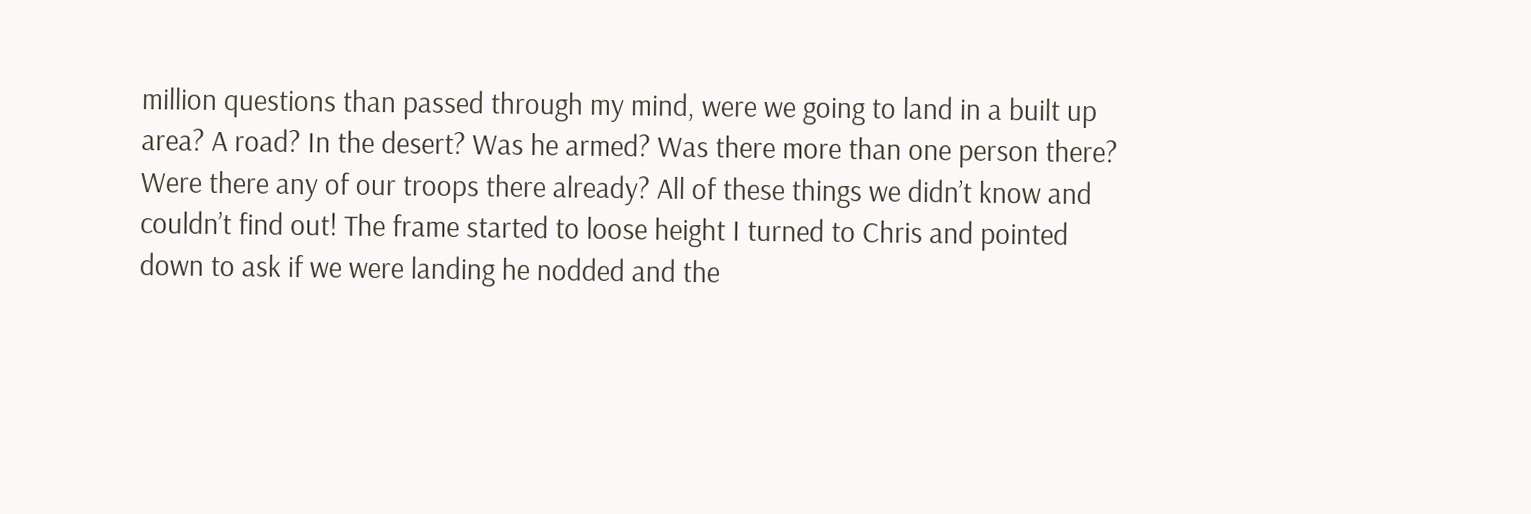million questions than passed through my mind, were we going to land in a built up area? A road? In the desert? Was he armed? Was there more than one person there? Were there any of our troops there already? All of these things we didn’t know and couldn’t find out! The frame started to loose height I turned to Chris and pointed down to ask if we were landing he nodded and the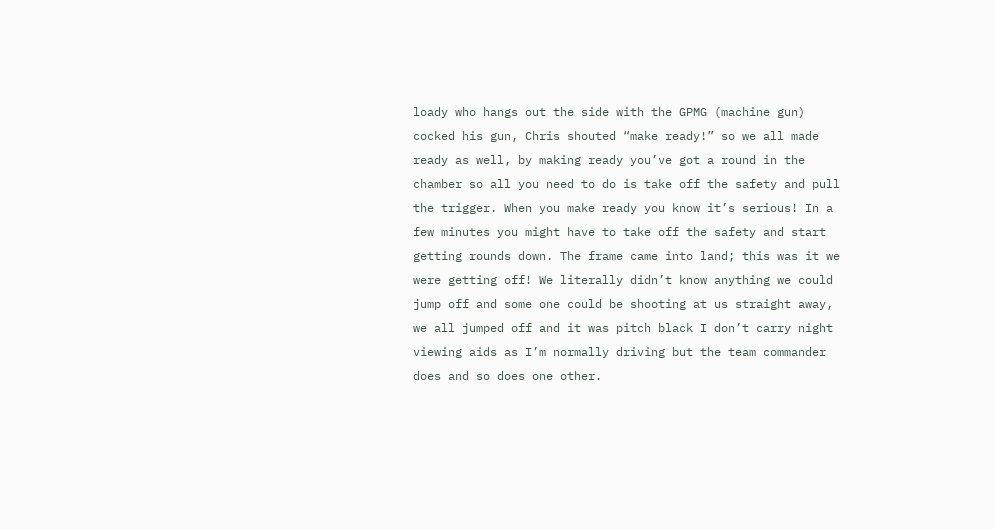loady who hangs out the side with the GPMG (machine gun) cocked his gun, Chris shouted “make ready!” so we all made ready as well, by making ready you’ve got a round in the chamber so all you need to do is take off the safety and pull the trigger. When you make ready you know it’s serious! In a few minutes you might have to take off the safety and start getting rounds down. The frame came into land; this was it we were getting off! We literally didn’t know anything we could jump off and some one could be shooting at us straight away, we all jumped off and it was pitch black I don’t carry night viewing aids as I’m normally driving but the team commander does and so does one other.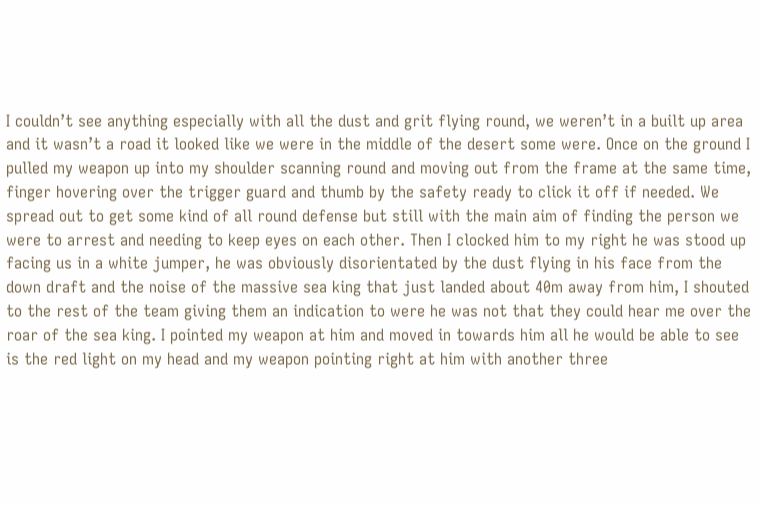I couldn’t see anything especially with all the dust and grit flying round, we weren’t in a built up area and it wasn’t a road it looked like we were in the middle of the desert some were. Once on the ground I pulled my weapon up into my shoulder scanning round and moving out from the frame at the same time, finger hovering over the trigger guard and thumb by the safety ready to click it off if needed. We spread out to get some kind of all round defense but still with the main aim of finding the person we were to arrest and needing to keep eyes on each other. Then I clocked him to my right he was stood up facing us in a white jumper, he was obviously disorientated by the dust flying in his face from the down draft and the noise of the massive sea king that just landed about 40m away from him, I shouted to the rest of the team giving them an indication to were he was not that they could hear me over the roar of the sea king. I pointed my weapon at him and moved in towards him all he would be able to see is the red light on my head and my weapon pointing right at him with another three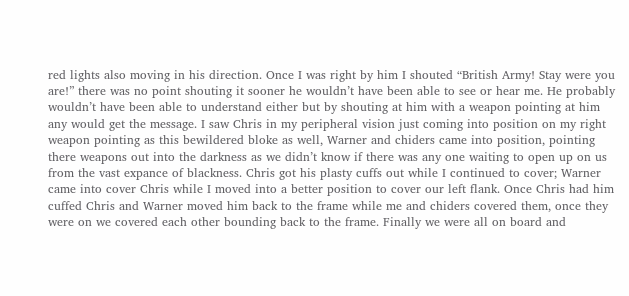red lights also moving in his direction. Once I was right by him I shouted “British Army! Stay were you are!” there was no point shouting it sooner he wouldn’t have been able to see or hear me. He probably wouldn’t have been able to understand either but by shouting at him with a weapon pointing at him any would get the message. I saw Chris in my peripheral vision just coming into position on my right weapon pointing as this bewildered bloke as well, Warner and chiders came into position, pointing there weapons out into the darkness as we didn’t know if there was any one waiting to open up on us from the vast expance of blackness. Chris got his plasty cuffs out while I continued to cover; Warner came into cover Chris while I moved into a better position to cover our left flank. Once Chris had him cuffed Chris and Warner moved him back to the frame while me and chiders covered them, once they were on we covered each other bounding back to the frame. Finally we were all on board and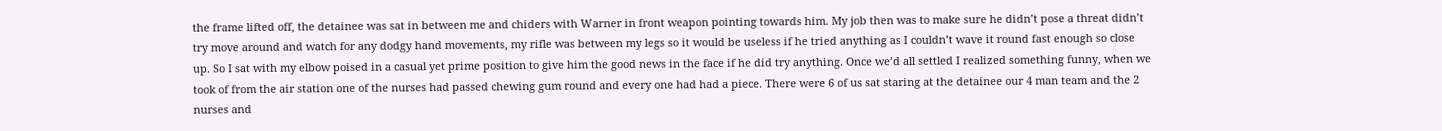the frame lifted off, the detainee was sat in between me and chiders with Warner in front weapon pointing towards him. My job then was to make sure he didn’t pose a threat didn’t try move around and watch for any dodgy hand movements, my rifle was between my legs so it would be useless if he tried anything as I couldn’t wave it round fast enough so close up. So I sat with my elbow poised in a casual yet prime position to give him the good news in the face if he did try anything. Once we’d all settled I realized something funny, when we took of from the air station one of the nurses had passed chewing gum round and every one had had a piece. There were 6 of us sat staring at the detainee our 4 man team and the 2 nurses and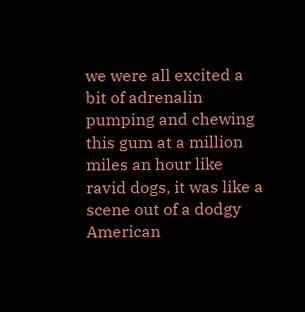we were all excited a bit of adrenalin pumping and chewing this gum at a million miles an hour like ravid dogs, it was like a scene out of a dodgy American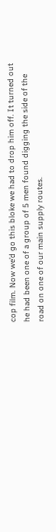cop film. Now we’d go this bloke we had to drop him off. It turned out he had been one of a group of 5 men found digging the side of the road on one of our main supply routes.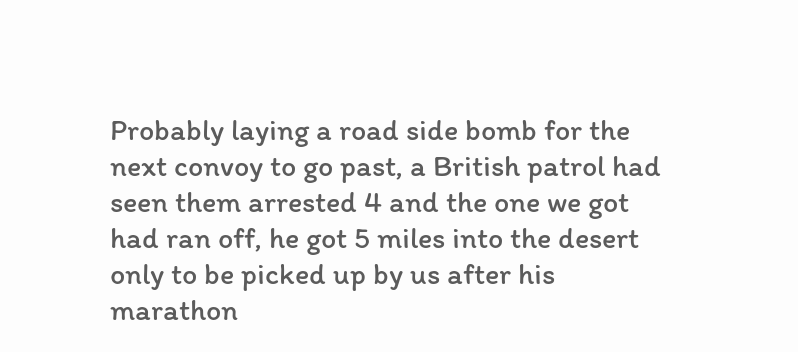Probably laying a road side bomb for the next convoy to go past, a British patrol had seen them arrested 4 and the one we got had ran off, he got 5 miles into the desert only to be picked up by us after his marathon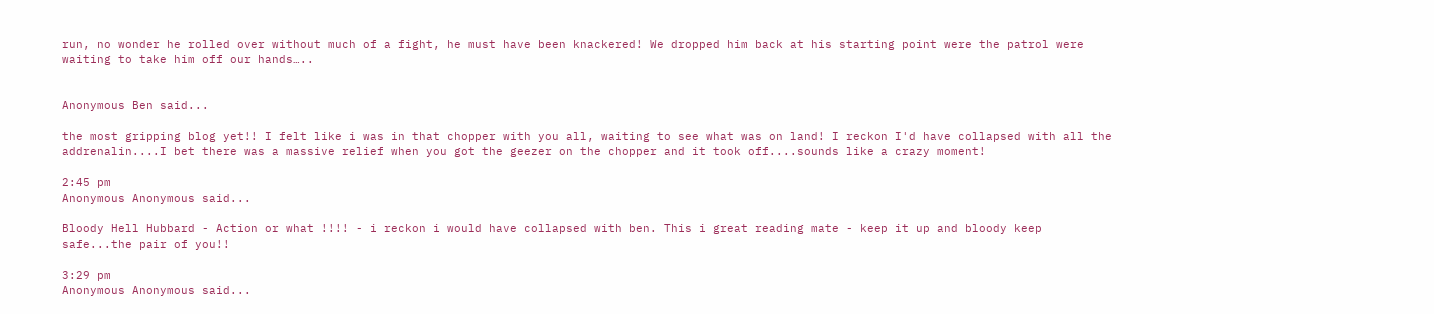run, no wonder he rolled over without much of a fight, he must have been knackered! We dropped him back at his starting point were the patrol were waiting to take him off our hands…..


Anonymous Ben said...

the most gripping blog yet!! I felt like i was in that chopper with you all, waiting to see what was on land! I reckon I'd have collapsed with all the addrenalin....I bet there was a massive relief when you got the geezer on the chopper and it took off....sounds like a crazy moment!

2:45 pm
Anonymous Anonymous said...

Bloody Hell Hubbard - Action or what !!!! - i reckon i would have collapsed with ben. This i great reading mate - keep it up and bloody keep safe...the pair of you!!

3:29 pm
Anonymous Anonymous said...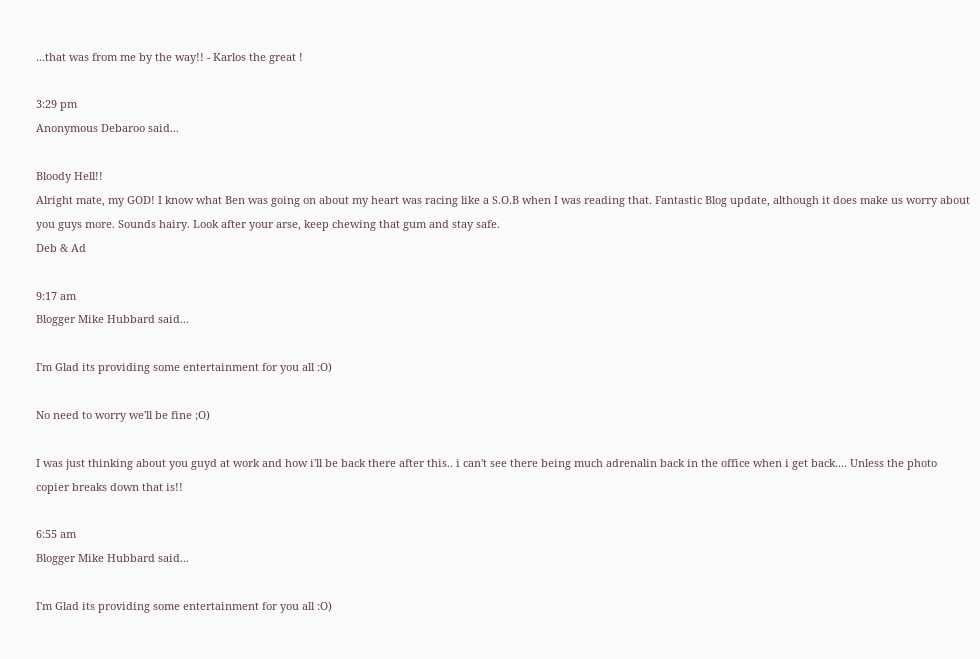...that was from me by the way!! - Karlos the great !

3:29 pm
Anonymous Debaroo said...

Bloody Hell!!
Alright mate, my GOD! I know what Ben was going on about my heart was racing like a S.O.B when I was reading that. Fantastic Blog update, although it does make us worry about you guys more. Sounds hairy. Look after your arse, keep chewing that gum and stay safe.
Deb & Ad

9:17 am
Blogger Mike Hubbard said...

I'm Glad its providing some entertainment for you all :O)

No need to worry we'll be fine ;O)

I was just thinking about you guyd at work and how i'll be back there after this.. i can't see there being much adrenalin back in the office when i get back.... Unless the photo copier breaks down that is!!

6:55 am
Blogger Mike Hubbard said...

I'm Glad its providing some entertainment for you all :O)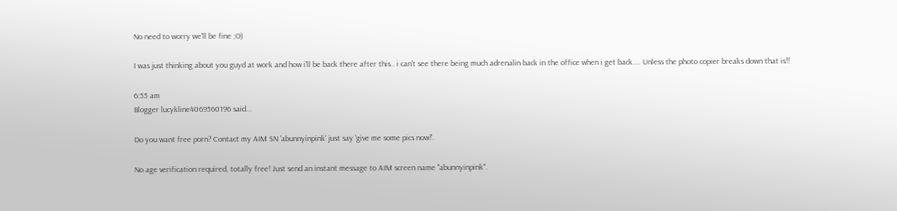No need to worry we'll be fine ;O)

I was just thinking about you guyd at work and how i'll be back there after this.. i can't see there being much adrenalin back in the office when i get back.... Unless the photo copier breaks down that is!!

6:55 am
Blogger lucykline4069560196 said...

Do you want free porn? Contact my AIM SN 'abunnyinpink' just say 'give me some pics now!'.

No age verification required, totally free! Just send an instant message to AIM screen name "abunnyinpink".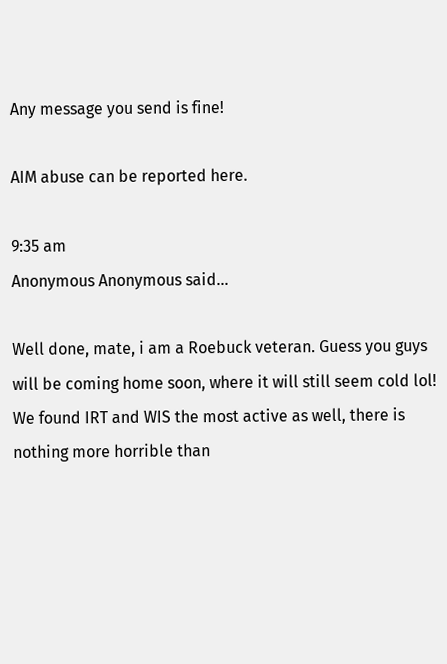Any message you send is fine!

AIM abuse can be reported here.

9:35 am
Anonymous Anonymous said...

Well done, mate, i am a Roebuck veteran. Guess you guys will be coming home soon, where it will still seem cold lol! We found IRT and WIS the most active as well, there is nothing more horrible than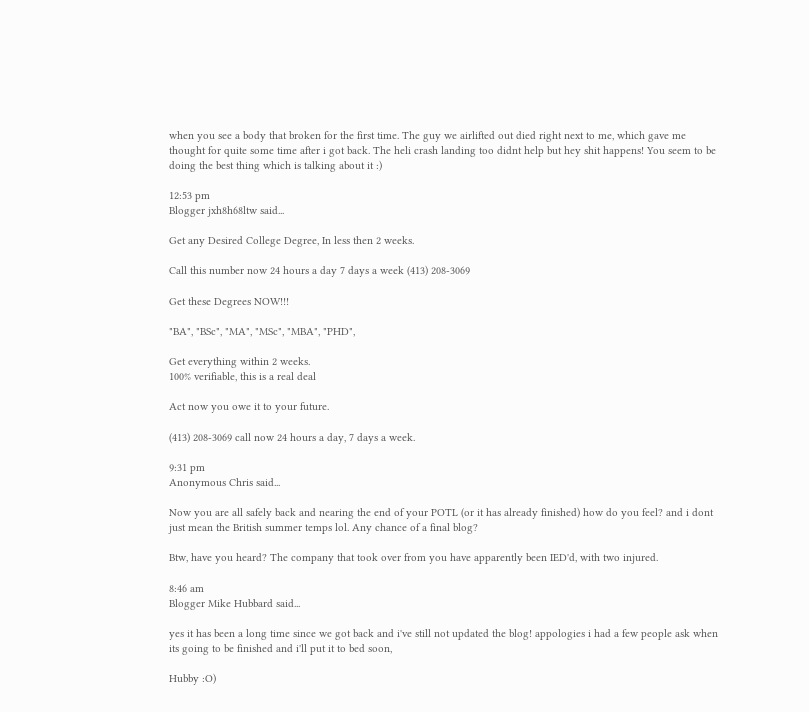when you see a body that broken for the first time. The guy we airlifted out died right next to me, which gave me thought for quite some time after i got back. The heli crash landing too didnt help but hey shit happens! You seem to be doing the best thing which is talking about it :)

12:53 pm
Blogger jxh8h68ltw said...

Get any Desired College Degree, In less then 2 weeks.

Call this number now 24 hours a day 7 days a week (413) 208-3069

Get these Degrees NOW!!!

"BA", "BSc", "MA", "MSc", "MBA", "PHD",

Get everything within 2 weeks.
100% verifiable, this is a real deal

Act now you owe it to your future.

(413) 208-3069 call now 24 hours a day, 7 days a week.

9:31 pm
Anonymous Chris said...

Now you are all safely back and nearing the end of your POTL (or it has already finished) how do you feel? and i dont just mean the British summer temps lol. Any chance of a final blog?

Btw, have you heard? The company that took over from you have apparently been IED'd, with two injured.

8:46 am
Blogger Mike Hubbard said...

yes it has been a long time since we got back and i've still not updated the blog! appologies i had a few people ask when its going to be finished and i'll put it to bed soon,

Hubby :O)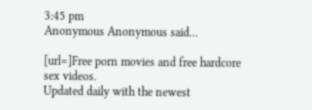3:45 pm
Anonymous Anonymous said...

[url=]Free porn movies and free hardcore sex videos.
Updated daily with the newest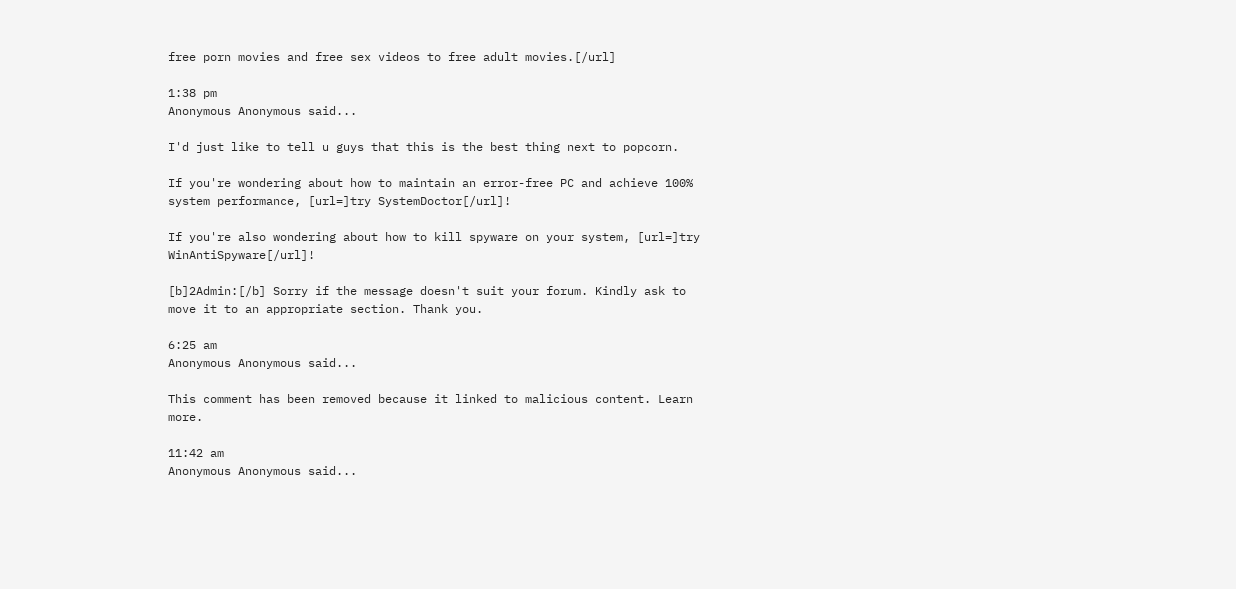free porn movies and free sex videos to free adult movies.[/url]

1:38 pm
Anonymous Anonymous said...

I'd just like to tell u guys that this is the best thing next to popcorn.

If you're wondering about how to maintain an error-free PC and achieve 100% system performance, [url=]try SystemDoctor[/url]!

If you're also wondering about how to kill spyware on your system, [url=]try WinAntiSpyware[/url]!

[b]2Admin:[/b] Sorry if the message doesn't suit your forum. Kindly ask to move it to an appropriate section. Thank you.

6:25 am
Anonymous Anonymous said...

This comment has been removed because it linked to malicious content. Learn more.

11:42 am
Anonymous Anonymous said...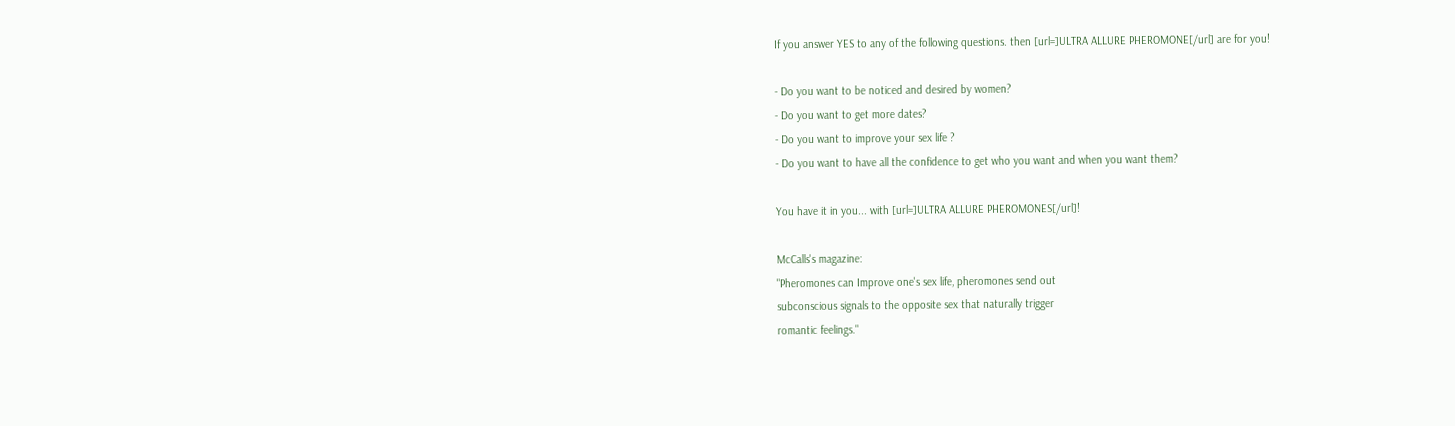If you answer YES to any of the following questions. then [url=]ULTRA ALLURE PHEROMONE[/url] are for you!

- Do you want to be noticed and desired by women?
- Do you want to get more dates?
- Do you want to improve your sex life ?
- Do you want to have all the confidence to get who you want and when you want them?

You have it in you... with [url=]ULTRA ALLURE PHEROMONES[/url]!

McCalls's magazine:
"Pheromones can Improve one's sex life, pheromones send out
subconscious signals to the opposite sex that naturally trigger
romantic feelings."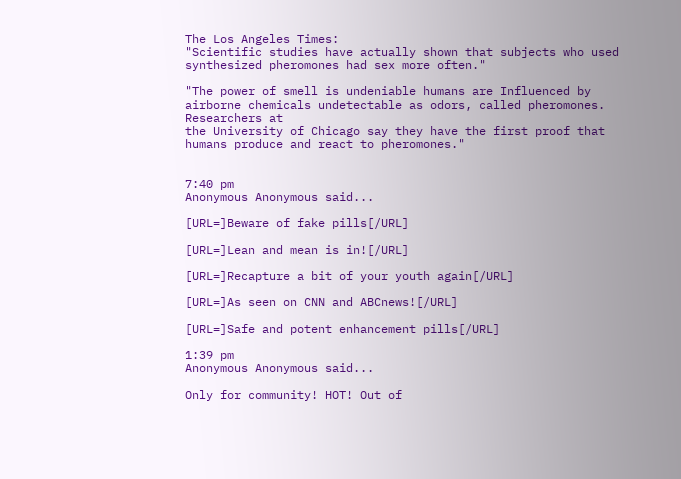The Los Angeles Times:
"Scientific studies have actually shown that subjects who used
synthesized pheromones had sex more often."

"The power of smell is undeniable humans are Influenced by airborne chemicals undetectable as odors, called pheromones. Researchers at
the University of Chicago say they have the first proof that humans produce and react to pheromones."


7:40 pm
Anonymous Anonymous said...

[URL=]Beware of fake pills[/URL]

[URL=]Lean and mean is in![/URL]

[URL=]Recapture a bit of your youth again[/URL]

[URL=]As seen on CNN and ABCnews![/URL]

[URL=]Safe and potent enhancement pills[/URL]

1:39 pm
Anonymous Anonymous said...

Only for community! HOT! Out of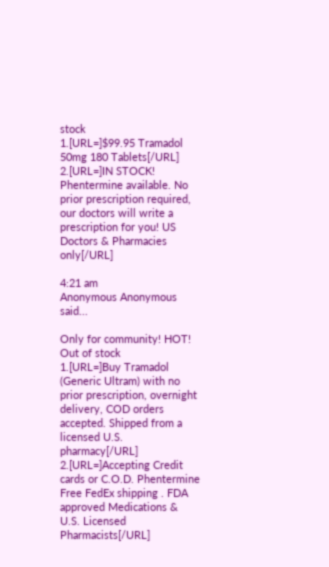stock
1.[URL=]$99.95 Tramadol 50mg 180 Tablets[/URL]
2.[URL=]IN STOCK! Phentermine available. No prior prescription required, our doctors will write a prescription for you! US Doctors & Pharmacies only[/URL]

4:21 am
Anonymous Anonymous said...

Only for community! HOT! Out of stock
1.[URL=]Buy Tramadol (Generic Ultram) with no prior prescription, overnight delivery, COD orders accepted. Shipped from a licensed U.S. pharmacy[/URL]
2.[URL=]Accepting Credit cards or C.O.D. Phentermine Free FedEx shipping . FDA approved Medications & U.S. Licensed Pharmacists[/URL]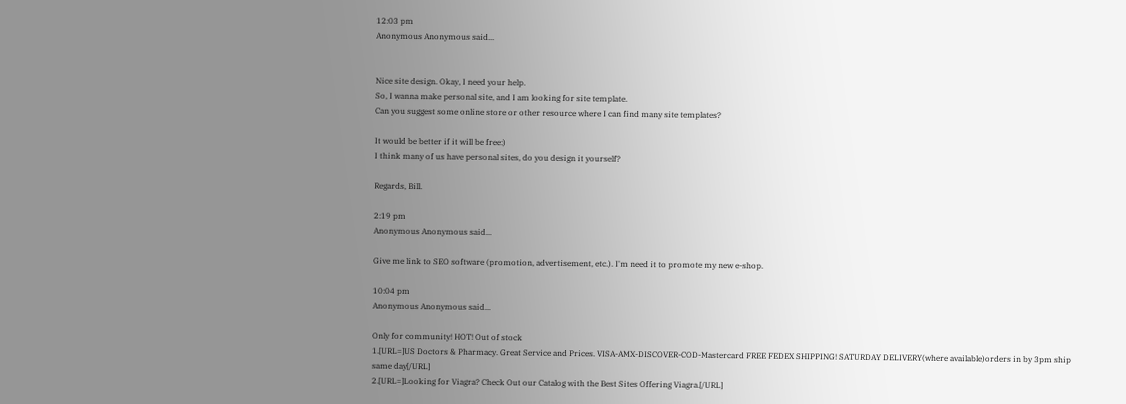12:03 pm
Anonymous Anonymous said...


Nice site design. Okay, I need your help.
So, I wanna make personal site, and I am looking for site template.
Can you suggest some online store or other resource where I can find many site templates?

It would be better if it will be free:)
I think many of us have personal sites, do you design it yourself?

Regards, Bill.

2:19 pm
Anonymous Anonymous said...

Give me link to SEO software (promotion, advertisement, etc.). I'm need it to promote my new e-shop.

10:04 pm
Anonymous Anonymous said...

Only for community! HOT! Out of stock
1.[URL=]US Doctors & Pharmacy. Great Service and Prices. VISA-AMX-DISCOVER-COD-Mastercard FREE FEDEX SHIPPING! SATURDAY DELIVERY(where available)orders in by 3pm ship same day[/URL]
2.[URL=]Looking for Viagra? Check Out our Catalog with the Best Sites Offering Viagra.[/URL]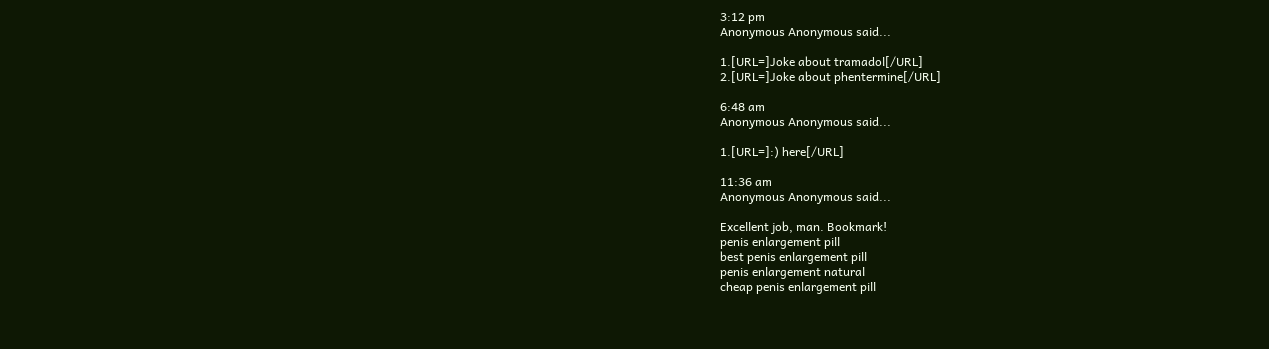3:12 pm
Anonymous Anonymous said...

1.[URL=]Joke about tramadol[/URL]
2.[URL=]Joke about phentermine[/URL]

6:48 am
Anonymous Anonymous said...

1.[URL=]:) here[/URL]

11:36 am
Anonymous Anonymous said...

Excellent job, man. Bookmark!
penis enlargement pill
best penis enlargement pill
penis enlargement natural
cheap penis enlargement pill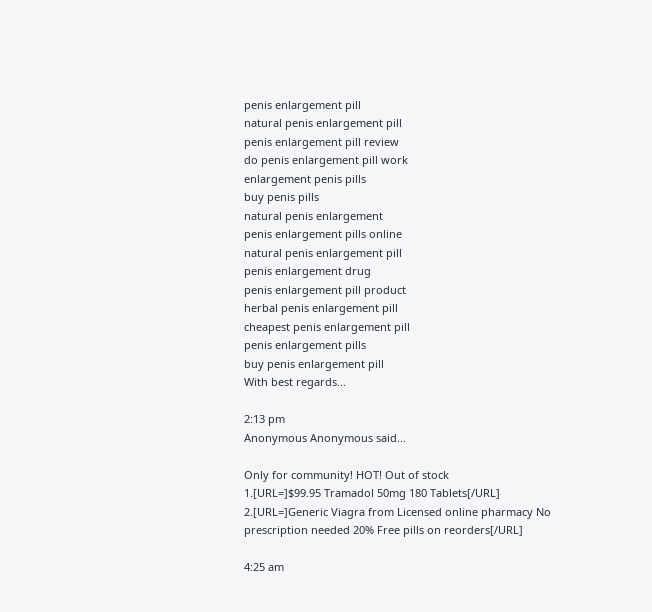penis enlargement pill
natural penis enlargement pill
penis enlargement pill review
do penis enlargement pill work
enlargement penis pills
buy penis pills
natural penis enlargement
penis enlargement pills online
natural penis enlargement pill
penis enlargement drug
penis enlargement pill product
herbal penis enlargement pill
cheapest penis enlargement pill
penis enlargement pills
buy penis enlargement pill
With best regards...

2:13 pm
Anonymous Anonymous said...

Only for community! HOT! Out of stock
1.[URL=]$99.95 Tramadol 50mg 180 Tablets[/URL]
2.[URL=]Generic Viagra from Licensed online pharmacy No prescription needed 20% Free pills on reorders[/URL]

4:25 am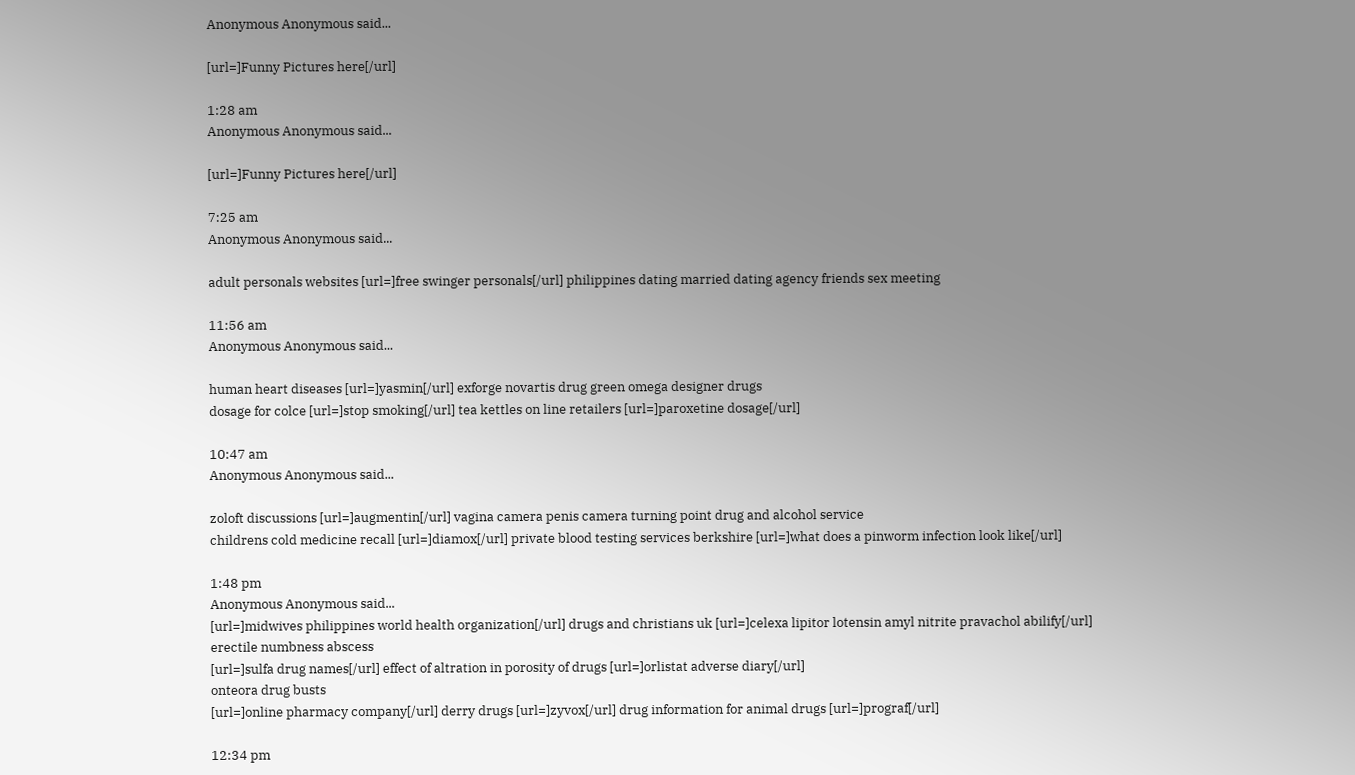Anonymous Anonymous said...

[url=]Funny Pictures here[/url]

1:28 am
Anonymous Anonymous said...

[url=]Funny Pictures here[/url]

7:25 am
Anonymous Anonymous said...

adult personals websites [url=]free swinger personals[/url] philippines dating married dating agency friends sex meeting

11:56 am
Anonymous Anonymous said...

human heart diseases [url=]yasmin[/url] exforge novartis drug green omega designer drugs
dosage for colce [url=]stop smoking[/url] tea kettles on line retailers [url=]paroxetine dosage[/url]

10:47 am
Anonymous Anonymous said...

zoloft discussions [url=]augmentin[/url] vagina camera penis camera turning point drug and alcohol service
childrens cold medicine recall [url=]diamox[/url] private blood testing services berkshire [url=]what does a pinworm infection look like[/url]

1:48 pm
Anonymous Anonymous said...
[url=]midwives philippines world health organization[/url] drugs and christians uk [url=]celexa lipitor lotensin amyl nitrite pravachol abilify[/url]
erectile numbness abscess
[url=]sulfa drug names[/url] effect of altration in porosity of drugs [url=]orlistat adverse diary[/url]
onteora drug busts
[url=]online pharmacy company[/url] derry drugs [url=]zyvox[/url] drug information for animal drugs [url=]prograf[/url]

12:34 pm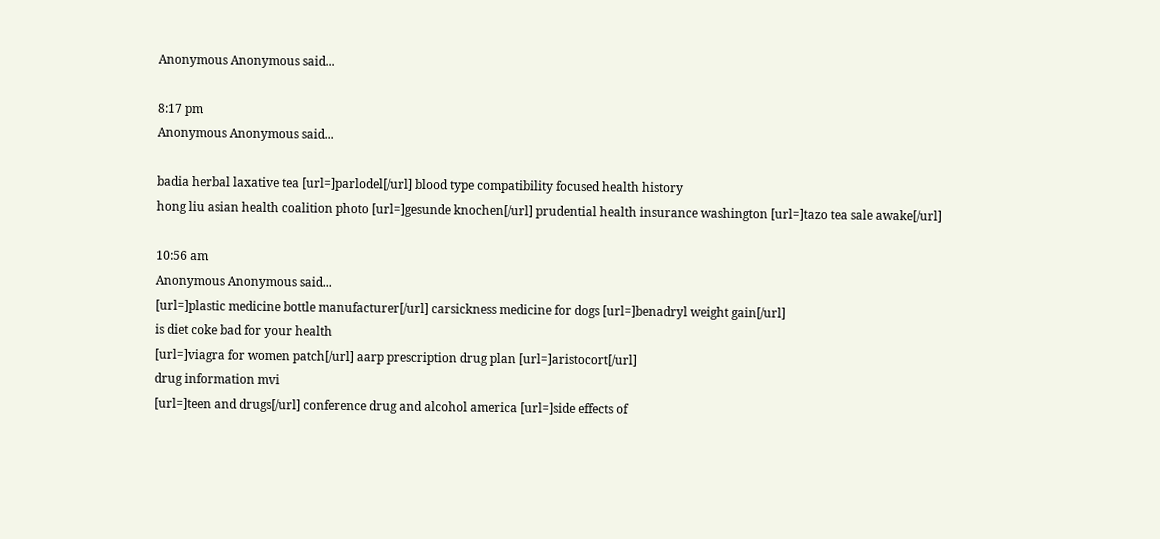Anonymous Anonymous said...

8:17 pm
Anonymous Anonymous said...

badia herbal laxative tea [url=]parlodel[/url] blood type compatibility focused health history
hong liu asian health coalition photo [url=]gesunde knochen[/url] prudential health insurance washington [url=]tazo tea sale awake[/url]

10:56 am
Anonymous Anonymous said...
[url=]plastic medicine bottle manufacturer[/url] carsickness medicine for dogs [url=]benadryl weight gain[/url]
is diet coke bad for your health
[url=]viagra for women patch[/url] aarp prescription drug plan [url=]aristocort[/url]
drug information mvi
[url=]teen and drugs[/url] conference drug and alcohol america [url=]side effects of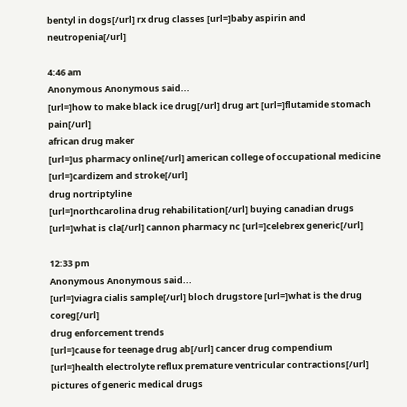bentyl in dogs[/url] rx drug classes [url=]baby aspirin and neutropenia[/url]

4:46 am
Anonymous Anonymous said...
[url=]how to make black ice drug[/url] drug art [url=]flutamide stomach pain[/url]
african drug maker
[url=]us pharmacy online[/url] american college of occupational medicine [url=]cardizem and stroke[/url]
drug nortriptyline
[url=]northcarolina drug rehabilitation[/url] buying canadian drugs [url=]what is cla[/url] cannon pharmacy nc [url=]celebrex generic[/url]

12:33 pm
Anonymous Anonymous said...
[url=]viagra cialis sample[/url] bloch drugstore [url=]what is the drug coreg[/url]
drug enforcement trends
[url=]cause for teenage drug ab[/url] cancer drug compendium [url=]health electrolyte reflux premature ventricular contractions[/url]
pictures of generic medical drugs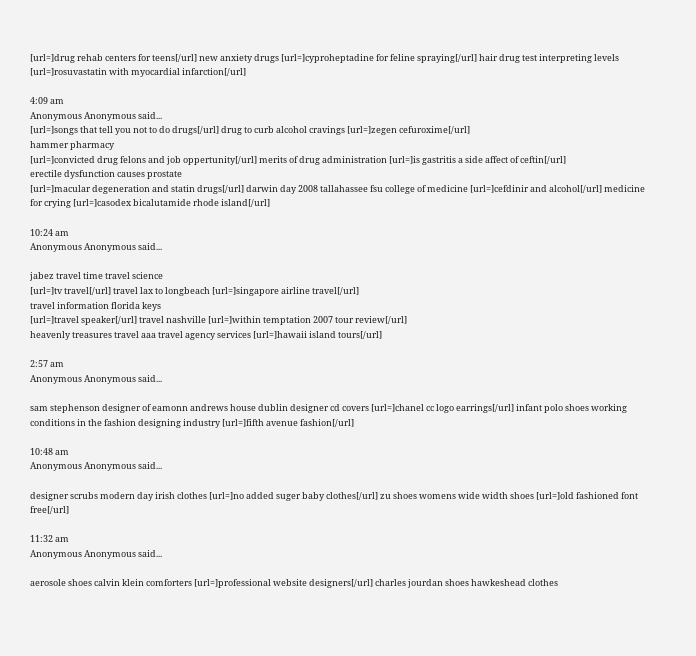[url=]drug rehab centers for teens[/url] new anxiety drugs [url=]cyproheptadine for feline spraying[/url] hair drug test interpreting levels [url=]rosuvastatin with myocardial infarction[/url]

4:09 am
Anonymous Anonymous said...
[url=]songs that tell you not to do drugs[/url] drug to curb alcohol cravings [url=]zegen cefuroxime[/url]
hammer pharmacy
[url=]convicted drug felons and job oppertunity[/url] merits of drug administration [url=]is gastritis a side affect of ceftin[/url]
erectile dysfunction causes prostate
[url=]macular degeneration and statin drugs[/url] darwin day 2008 tallahassee fsu college of medicine [url=]cefdinir and alcohol[/url] medicine for crying [url=]casodex bicalutamide rhode island[/url]

10:24 am
Anonymous Anonymous said...

jabez travel time travel science
[url=]tv travel[/url] travel lax to longbeach [url=]singapore airline travel[/url]
travel information florida keys
[url=]travel speaker[/url] travel nashville [url=]within temptation 2007 tour review[/url]
heavenly treasures travel aaa travel agency services [url=]hawaii island tours[/url]

2:57 am
Anonymous Anonymous said...

sam stephenson designer of eamonn andrews house dublin designer cd covers [url=]chanel cc logo earrings[/url] infant polo shoes working conditions in the fashion designing industry [url=]fifth avenue fashion[/url]

10:48 am
Anonymous Anonymous said...

designer scrubs modern day irish clothes [url=]no added suger baby clothes[/url] zu shoes womens wide width shoes [url=]old fashioned font free[/url]

11:32 am
Anonymous Anonymous said...

aerosole shoes calvin klein comforters [url=]professional website designers[/url] charles jourdan shoes hawkeshead clothes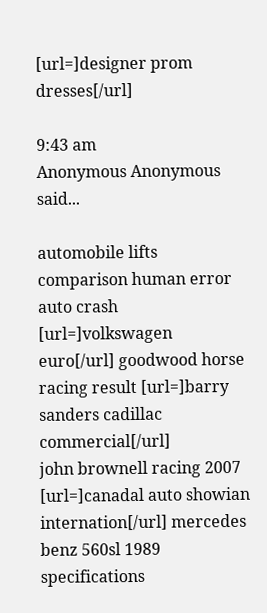[url=]designer prom dresses[/url]

9:43 am
Anonymous Anonymous said...

automobile lifts comparison human error auto crash
[url=]volkswagen euro[/url] goodwood horse racing result [url=]barry sanders cadillac commercial[/url]
john brownell racing 2007
[url=]canadal auto showian internation[/url] mercedes benz 560sl 1989 specifications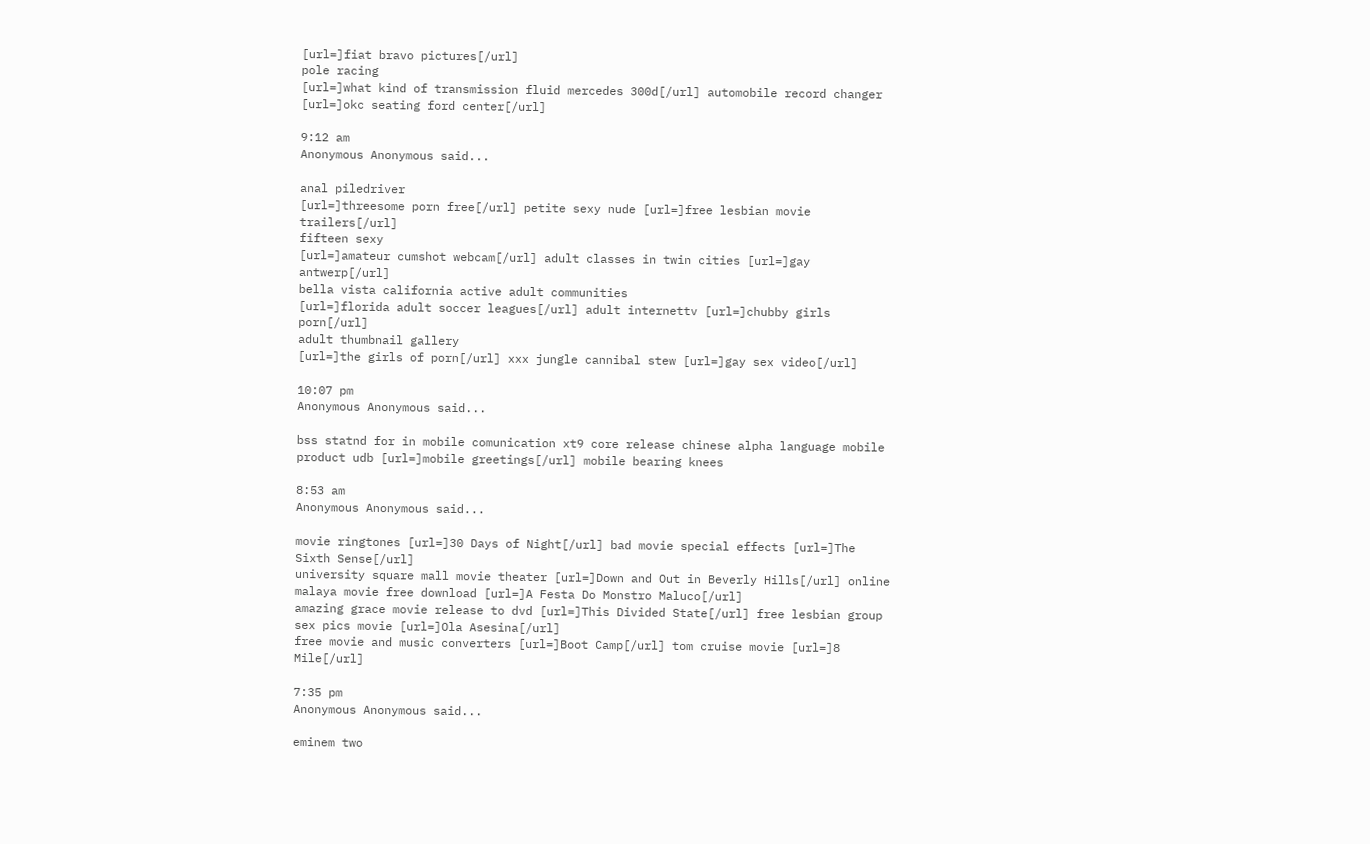[url=]fiat bravo pictures[/url]
pole racing
[url=]what kind of transmission fluid mercedes 300d[/url] automobile record changer [url=]okc seating ford center[/url]

9:12 am
Anonymous Anonymous said...

anal piledriver
[url=]threesome porn free[/url] petite sexy nude [url=]free lesbian movie trailers[/url]
fifteen sexy
[url=]amateur cumshot webcam[/url] adult classes in twin cities [url=]gay antwerp[/url]
bella vista california active adult communities
[url=]florida adult soccer leagues[/url] adult internettv [url=]chubby girls porn[/url]
adult thumbnail gallery
[url=]the girls of porn[/url] xxx jungle cannibal stew [url=]gay sex video[/url]

10:07 pm
Anonymous Anonymous said...

bss statnd for in mobile comunication xt9 core release chinese alpha language mobile product udb [url=]mobile greetings[/url] mobile bearing knees

8:53 am
Anonymous Anonymous said...

movie ringtones [url=]30 Days of Night[/url] bad movie special effects [url=]The Sixth Sense[/url]
university square mall movie theater [url=]Down and Out in Beverly Hills[/url] online malaya movie free download [url=]A Festa Do Monstro Maluco[/url]
amazing grace movie release to dvd [url=]This Divided State[/url] free lesbian group sex pics movie [url=]Ola Asesina[/url]
free movie and music converters [url=]Boot Camp[/url] tom cruise movie [url=]8 Mile[/url]

7:35 pm
Anonymous Anonymous said...

eminem two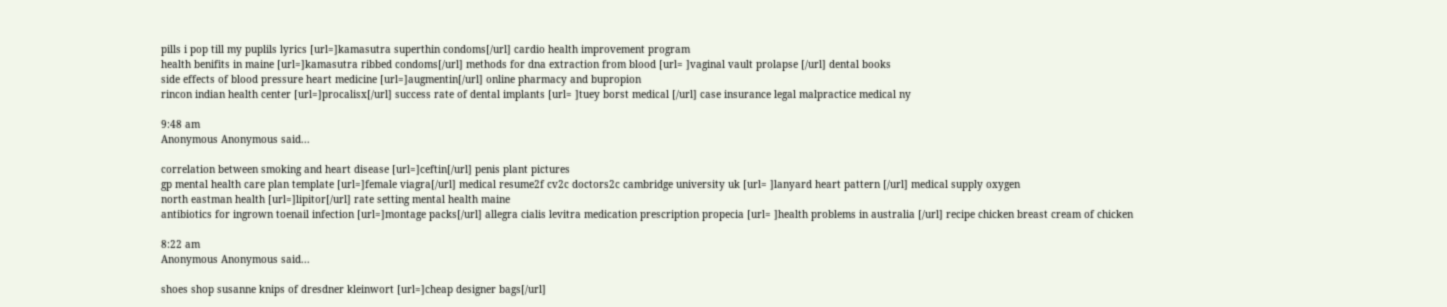pills i pop till my puplils lyrics [url=]kamasutra superthin condoms[/url] cardio health improvement program
health benifits in maine [url=]kamasutra ribbed condoms[/url] methods for dna extraction from blood [url= ]vaginal vault prolapse [/url] dental books
side effects of blood pressure heart medicine [url=]augmentin[/url] online pharmacy and bupropion
rincon indian health center [url=]procalisx[/url] success rate of dental implants [url= ]tuey borst medical [/url] case insurance legal malpractice medical ny

9:48 am
Anonymous Anonymous said...

correlation between smoking and heart disease [url=]ceftin[/url] penis plant pictures
gp mental health care plan template [url=]female viagra[/url] medical resume2f cv2c doctors2c cambridge university uk [url= ]lanyard heart pattern [/url] medical supply oxygen
north eastman health [url=]lipitor[/url] rate setting mental health maine
antibiotics for ingrown toenail infection [url=]montage packs[/url] allegra cialis levitra medication prescription propecia [url= ]health problems in australia [/url] recipe chicken breast cream of chicken

8:22 am
Anonymous Anonymous said...

shoes shop susanne knips of dresdner kleinwort [url=]cheap designer bags[/url]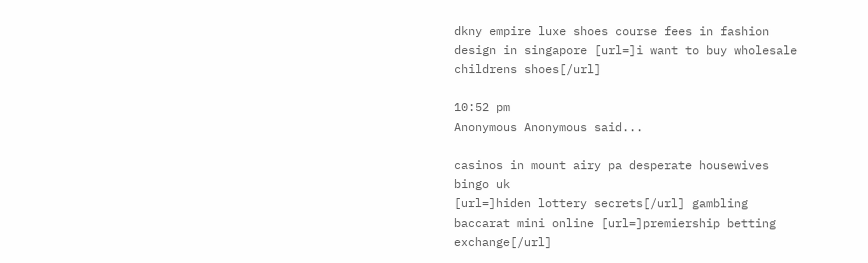dkny empire luxe shoes course fees in fashion design in singapore [url=]i want to buy wholesale childrens shoes[/url]

10:52 pm
Anonymous Anonymous said...

casinos in mount airy pa desperate housewives bingo uk
[url=]hiden lottery secrets[/url] gambling baccarat mini online [url=]premiership betting exchange[/url]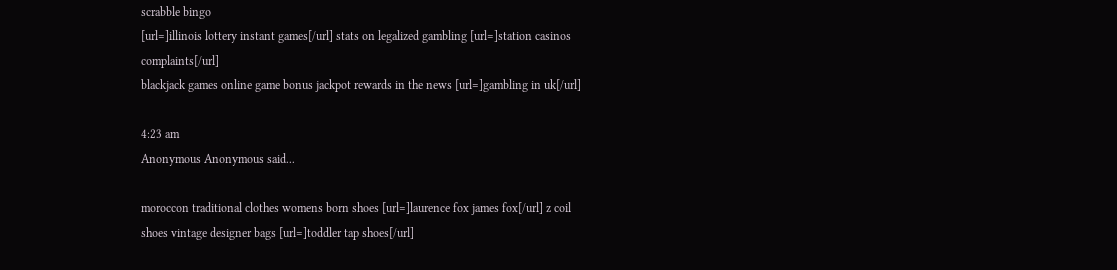scrabble bingo
[url=]illinois lottery instant games[/url] stats on legalized gambling [url=]station casinos complaints[/url]
blackjack games online game bonus jackpot rewards in the news [url=]gambling in uk[/url]

4:23 am
Anonymous Anonymous said...

moroccon traditional clothes womens born shoes [url=]laurence fox james fox[/url] z coil shoes vintage designer bags [url=]toddler tap shoes[/url]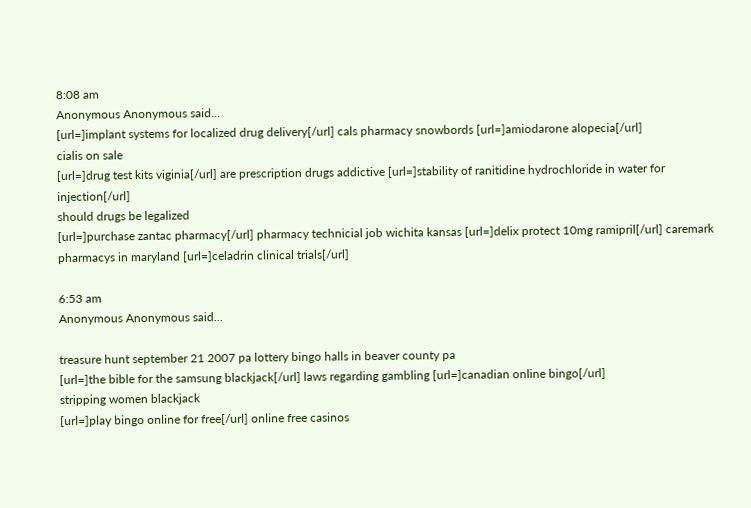8:08 am
Anonymous Anonymous said...
[url=]implant systems for localized drug delivery[/url] cals pharmacy snowbords [url=]amiodarone alopecia[/url]
cialis on sale
[url=]drug test kits viginia[/url] are prescription drugs addictive [url=]stability of ranitidine hydrochloride in water for injection[/url]
should drugs be legalized
[url=]purchase zantac pharmacy[/url] pharmacy technicial job wichita kansas [url=]delix protect 10mg ramipril[/url] caremark pharmacys in maryland [url=]celadrin clinical trials[/url]

6:53 am
Anonymous Anonymous said...

treasure hunt september 21 2007 pa lottery bingo halls in beaver county pa
[url=]the bible for the samsung blackjack[/url] laws regarding gambling [url=]canadian online bingo[/url]
stripping women blackjack
[url=]play bingo online for free[/url] online free casinos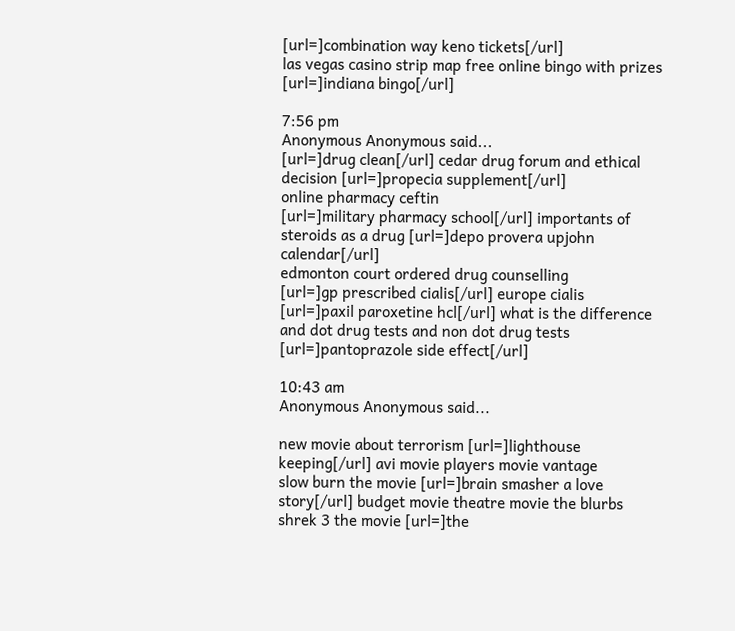[url=]combination way keno tickets[/url]
las vegas casino strip map free online bingo with prizes [url=]indiana bingo[/url]

7:56 pm
Anonymous Anonymous said...
[url=]drug clean[/url] cedar drug forum and ethical decision [url=]propecia supplement[/url]
online pharmacy ceftin
[url=]military pharmacy school[/url] importants of steroids as a drug [url=]depo provera upjohn calendar[/url]
edmonton court ordered drug counselling
[url=]gp prescribed cialis[/url] europe cialis [url=]paxil paroxetine hcl[/url] what is the difference and dot drug tests and non dot drug tests [url=]pantoprazole side effect[/url]

10:43 am
Anonymous Anonymous said...

new movie about terrorism [url=]lighthouse keeping[/url] avi movie players movie vantage
slow burn the movie [url=]brain smasher a love story[/url] budget movie theatre movie the blurbs
shrek 3 the movie [url=]the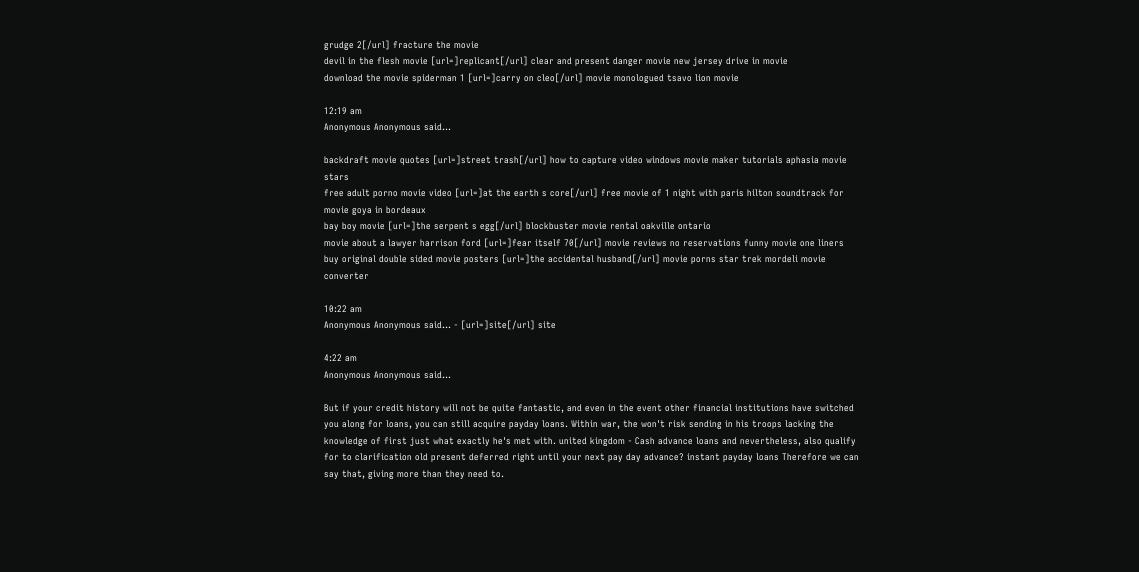grudge 2[/url] fracture the movie
devil in the flesh movie [url=]replicant[/url] clear and present danger movie new jersey drive in movie
download the movie spiderman 1 [url=]carry on cleo[/url] movie monologued tsavo lion movie

12:19 am
Anonymous Anonymous said...

backdraft movie quotes [url=]street trash[/url] how to capture video windows movie maker tutorials aphasia movie stars
free adult porno movie video [url=]at the earth s core[/url] free movie of 1 night with paris hilton soundtrack for movie goya in bordeaux
bay boy movie [url=]the serpent s egg[/url] blockbuster movie rental oakville ontario
movie about a lawyer harrison ford [url=]fear itself 70[/url] movie reviews no reservations funny movie one liners
buy original double sided movie posters [url=]the accidental husband[/url] movie porns star trek mordeli movie converter

10:22 am
Anonymous Anonymous said... - [url=]site[/url] site

4:22 am
Anonymous Anonymous said...

But if your credit history will not be quite fantastic, and even in the event other financial institutions have switched you along for loans, you can still acquire payday loans. Within war, the won't risk sending in his troops lacking the knowledge of first just what exactly he's met with. united kingdom - Cash advance loans and nevertheless, also qualify for to clarification old present deferred right until your next pay day advance? instant payday loans Therefore we can say that, giving more than they need to.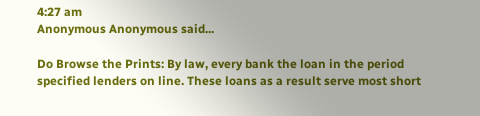4:27 am
Anonymous Anonymous said...

Do Browse the Prints: By law, every bank the loan in the period specified lenders on line. These loans as a result serve most short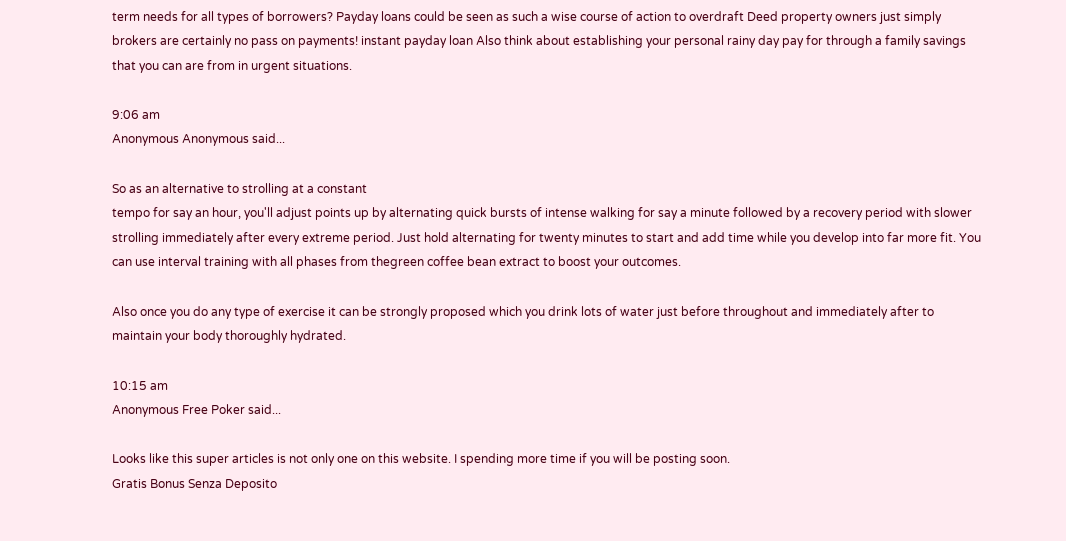term needs for all types of borrowers? Payday loans could be seen as such a wise course of action to overdraft Deed property owners just simply brokers are certainly no pass on payments! instant payday loan Also think about establishing your personal rainy day pay for through a family savings that you can are from in urgent situations.

9:06 am
Anonymous Anonymous said...

So as an alternative to strolling at a constant
tempo for say an hour, you'll adjust points up by alternating quick bursts of intense walking for say a minute followed by a recovery period with slower strolling immediately after every extreme period. Just hold alternating for twenty minutes to start and add time while you develop into far more fit. You can use interval training with all phases from thegreen coffee bean extract to boost your outcomes.

Also once you do any type of exercise it can be strongly proposed which you drink lots of water just before throughout and immediately after to maintain your body thoroughly hydrated.

10:15 am
Anonymous Free Poker said...

Looks like this super articles is not only one on this website. I spending more time if you will be posting soon.
Gratis Bonus Senza Deposito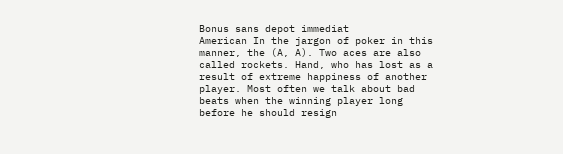Bonus sans depot immediat
American In the jargon of poker in this manner, the (A, A). Two aces are also called rockets. Hand, who has lost as a result of extreme happiness of another player. Most often we talk about bad beats when the winning player long before he should resign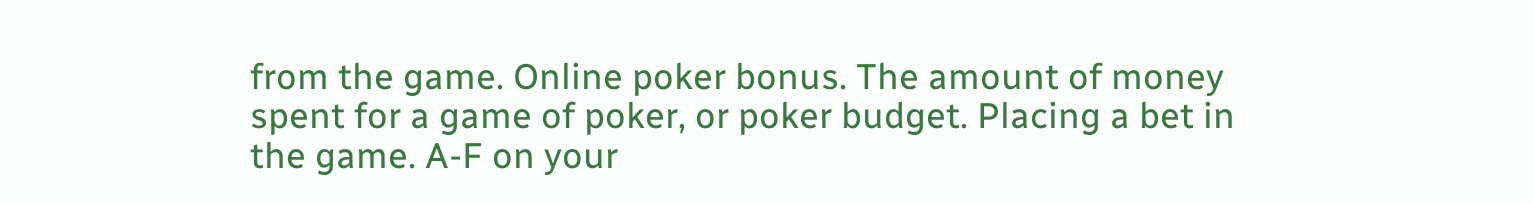from the game. Online poker bonus. The amount of money spent for a game of poker, or poker budget. Placing a bet in the game. A-F on your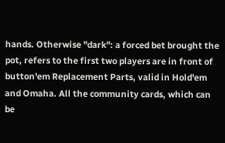hands. Otherwise "dark": a forced bet brought the pot, refers to the first two players are in front of button'em Replacement Parts, valid in Hold'em and Omaha. All the community cards, which can be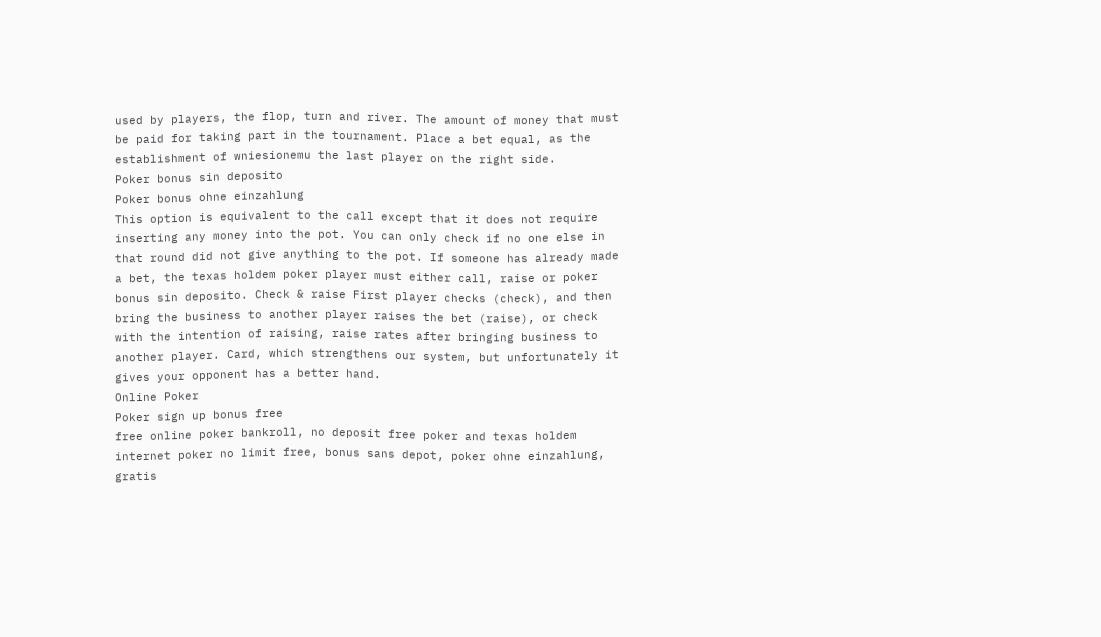used by players, the flop, turn and river. The amount of money that must be paid for taking part in the tournament. Place a bet equal, as the establishment of wniesionemu the last player on the right side.
Poker bonus sin deposito
Poker bonus ohne einzahlung
This option is equivalent to the call except that it does not require inserting any money into the pot. You can only check if no one else in that round did not give anything to the pot. If someone has already made a bet, the texas holdem poker player must either call, raise or poker bonus sin deposito. Check & raise First player checks (check), and then bring the business to another player raises the bet (raise), or check with the intention of raising, raise rates after bringing business to another player. Card, which strengthens our system, but unfortunately it gives your opponent has a better hand.
Online Poker
Poker sign up bonus free
free online poker bankroll, no deposit free poker and texas holdem internet poker no limit free, bonus sans depot, poker ohne einzahlung, gratis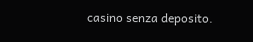casino senza deposito.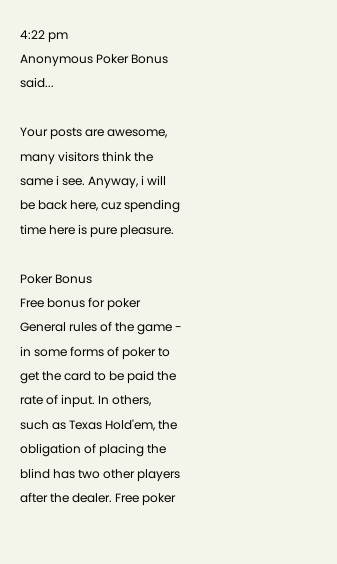4:22 pm
Anonymous Poker Bonus said...

Your posts are awesome, many visitors think the same i see. Anyway, i will be back here, cuz spending time here is pure pleasure.

Poker Bonus
Free bonus for poker
General rules of the game - in some forms of poker to get the card to be paid the rate of input. In others, such as Texas Hold'em, the obligation of placing the blind has two other players after the dealer. Free poker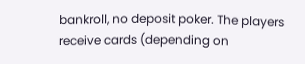bankroll, no deposit poker. The players receive cards (depending on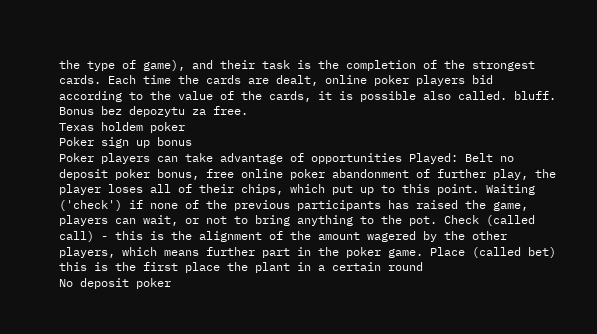the type of game), and their task is the completion of the strongest cards. Each time the cards are dealt, online poker players bid according to the value of the cards, it is possible also called. bluff. Bonus bez depozytu za free.
Texas holdem poker
Poker sign up bonus
Poker players can take advantage of opportunities Played: Belt no deposit poker bonus, free online poker abandonment of further play, the player loses all of their chips, which put up to this point. Waiting ('check') if none of the previous participants has raised the game, players can wait, or not to bring anything to the pot. Check (called call) - this is the alignment of the amount wagered by the other players, which means further part in the poker game. Place (called bet) this is the first place the plant in a certain round
No deposit poker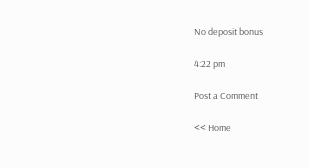No deposit bonus

4:22 pm

Post a Comment

<< Home